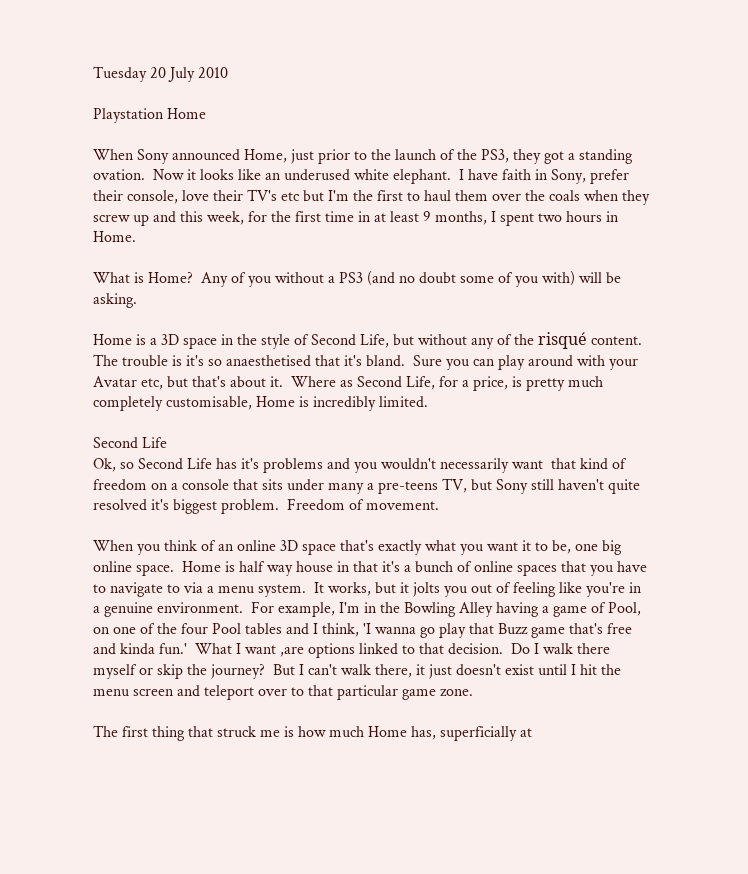Tuesday 20 July 2010

Playstation Home

When Sony announced Home, just prior to the launch of the PS3, they got a standing ovation.  Now it looks like an underused white elephant.  I have faith in Sony, prefer their console, love their TV's etc but I'm the first to haul them over the coals when they screw up and this week, for the first time in at least 9 months, I spent two hours in Home.

What is Home?  Any of you without a PS3 (and no doubt some of you with) will be asking.

Home is a 3D space in the style of Second Life, but without any of the risqué content.  The trouble is it's so anaesthetised that it's bland.  Sure you can play around with your Avatar etc, but that's about it.  Where as Second Life, for a price, is pretty much completely customisable, Home is incredibly limited.

Second Life
Ok, so Second Life has it's problems and you wouldn't necessarily want  that kind of freedom on a console that sits under many a pre-teens TV, but Sony still haven't quite resolved it's biggest problem.  Freedom of movement.

When you think of an online 3D space that's exactly what you want it to be, one big online space.  Home is half way house in that it's a bunch of online spaces that you have to navigate to via a menu system.  It works, but it jolts you out of feeling like you're in a genuine environment.  For example, I'm in the Bowling Alley having a game of Pool, on one of the four Pool tables and I think, 'I wanna go play that Buzz game that's free and kinda fun.'  What I want ,are options linked to that decision.  Do I walk there myself or skip the journey?  But I can't walk there, it just doesn't exist until I hit the menu screen and teleport over to that particular game zone.

The first thing that struck me is how much Home has, superficially at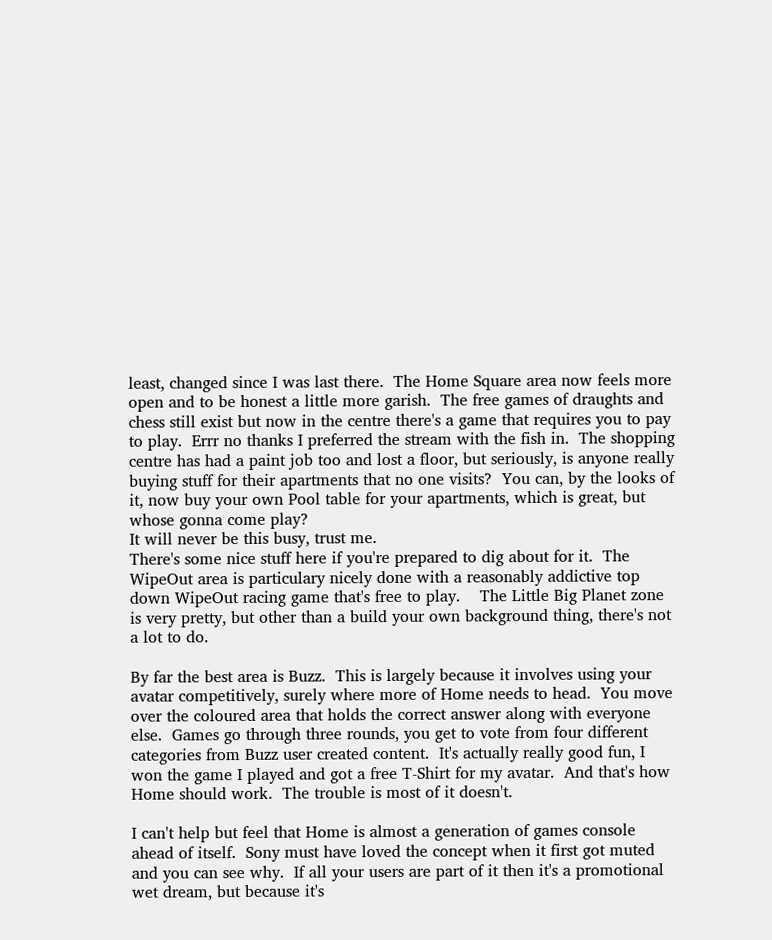least, changed since I was last there.  The Home Square area now feels more open and to be honest a little more garish.  The free games of draughts and chess still exist but now in the centre there's a game that requires you to pay to play.  Errr no thanks I preferred the stream with the fish in.  The shopping centre has had a paint job too and lost a floor, but seriously, is anyone really buying stuff for their apartments that no one visits?  You can, by the looks of it, now buy your own Pool table for your apartments, which is great, but whose gonna come play?
It will never be this busy, trust me.
There's some nice stuff here if you're prepared to dig about for it.  The WipeOut area is particulary nicely done with a reasonably addictive top down WipeOut racing game that's free to play.    The Little Big Planet zone is very pretty, but other than a build your own background thing, there's not a lot to do.

By far the best area is Buzz.  This is largely because it involves using your avatar competitively, surely where more of Home needs to head.  You move over the coloured area that holds the correct answer along with everyone else.  Games go through three rounds, you get to vote from four different categories from Buzz user created content.  It's actually really good fun, I won the game I played and got a free T-Shirt for my avatar.  And that's how Home should work.  The trouble is most of it doesn't.

I can't help but feel that Home is almost a generation of games console ahead of itself.  Sony must have loved the concept when it first got muted and you can see why.  If all your users are part of it then it's a promotional wet dream, but because it's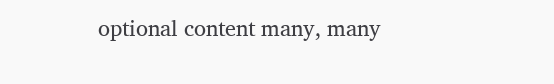optional content many, many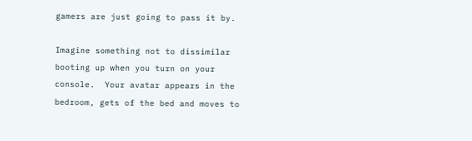gamers are just going to pass it by.

Imagine something not to dissimilar booting up when you turn on your console.  Your avatar appears in the bedroom, gets of the bed and moves to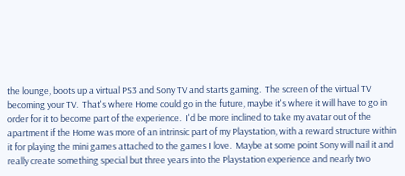the lounge, boots up a virtual PS3 and Sony TV and starts gaming.  The screen of the virtual TV becoming your TV.  That's where Home could go in the future, maybe it's where it will have to go in order for it to become part of the experience.  I'd be more inclined to take my avatar out of the apartment if the Home was more of an intrinsic part of my Playstation, with a reward structure within it for playing the mini games attached to the games I love.  Maybe at some point Sony will nail it and really create something special but three years into the Playstation experience and nearly two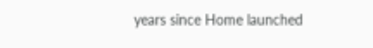years since Home launched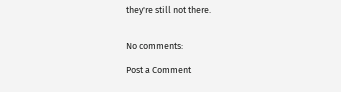they're still not there.


No comments:

Post a Comment